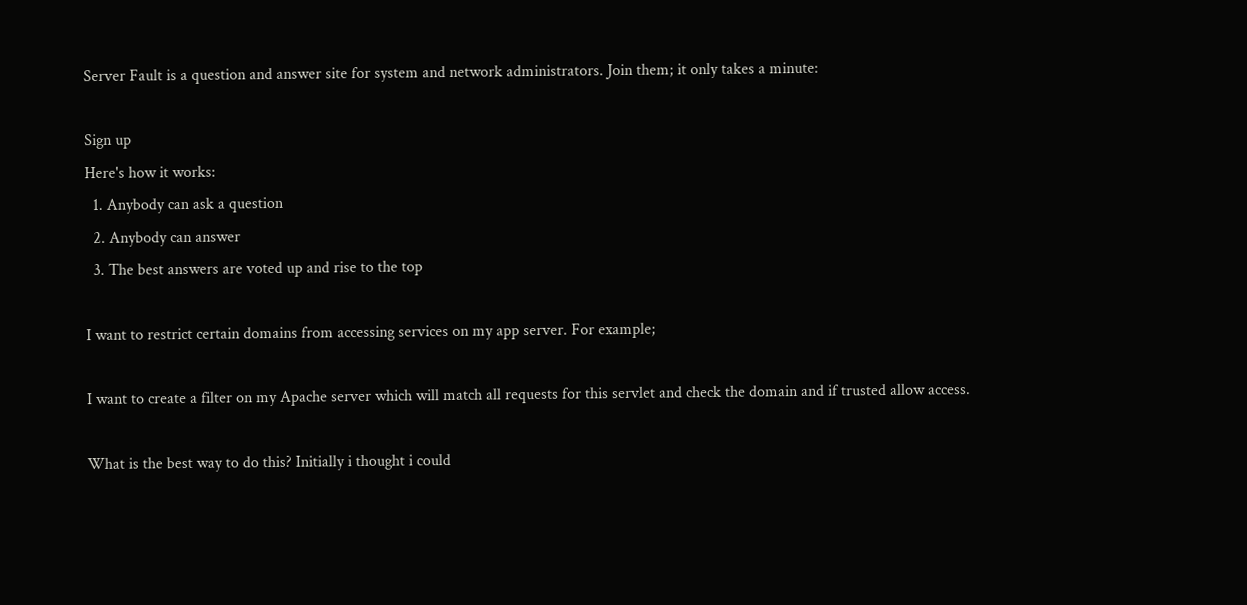Server Fault is a question and answer site for system and network administrators. Join them; it only takes a minute:

Sign up
Here's how it works:
  1. Anybody can ask a question
  2. Anybody can answer
  3. The best answers are voted up and rise to the top

I want to restrict certain domains from accessing services on my app server. For example;

I want to create a filter on my Apache server which will match all requests for this servlet and check the domain and if trusted allow access.

What is the best way to do this? Initially i thought i could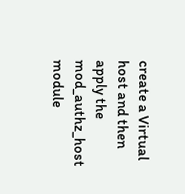create a Virtual host and then apply the mod_authz_host module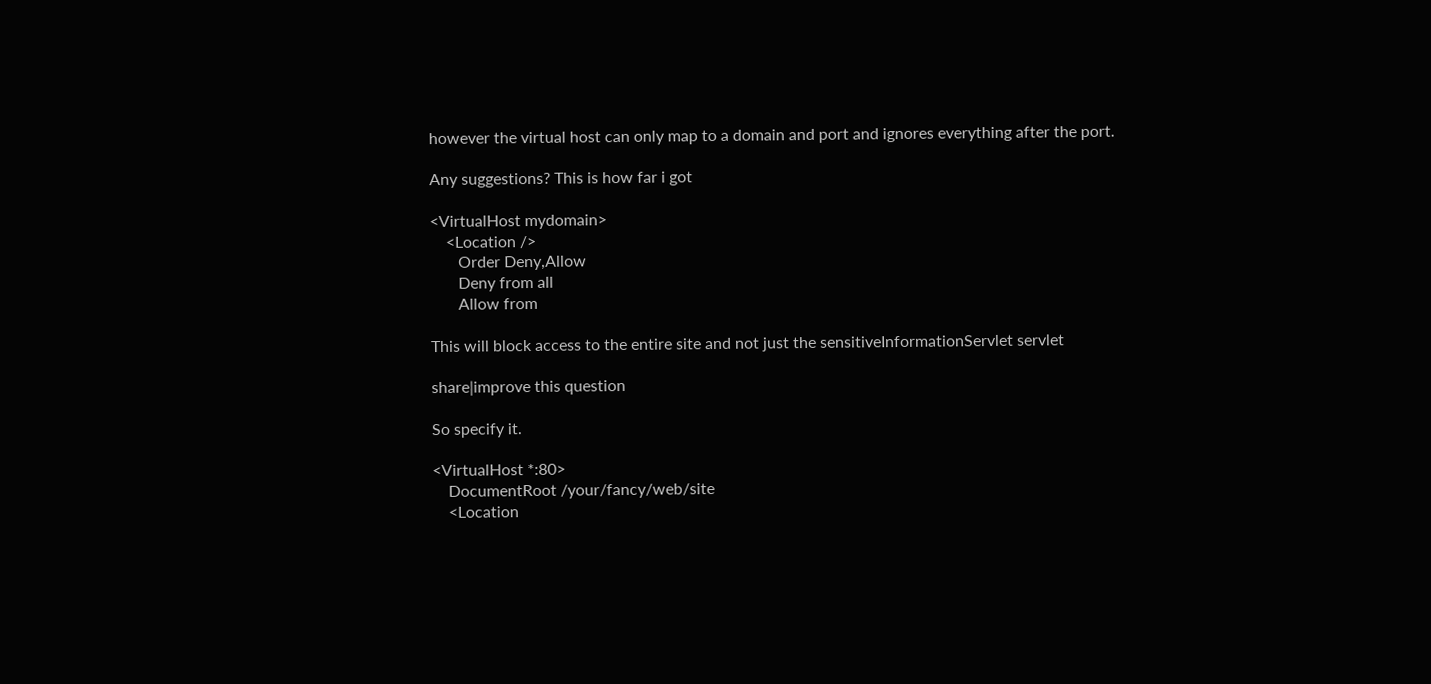however the virtual host can only map to a domain and port and ignores everything after the port.

Any suggestions? This is how far i got

<VirtualHost mydomain>
    <Location />
       Order Deny,Allow
       Deny from all
       Allow from

This will block access to the entire site and not just the sensitiveInformationServlet servlet

share|improve this question

So specify it.

<VirtualHost *:80>
    DocumentRoot /your/fancy/web/site
    <Location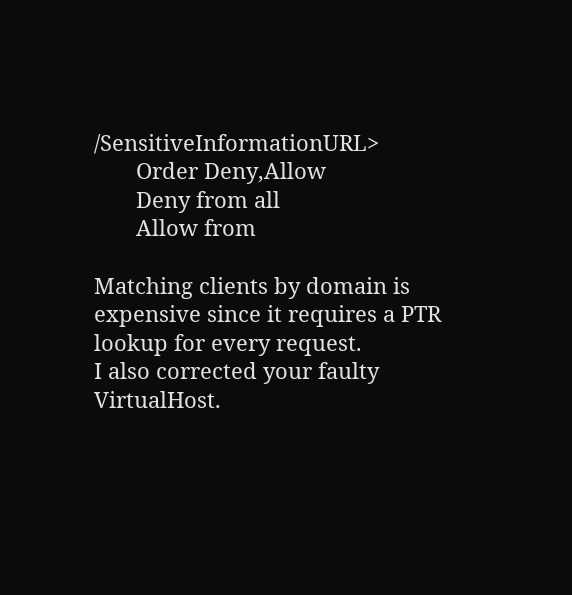/SensitiveInformationURL>
       Order Deny,Allow
       Deny from all
       Allow from

Matching clients by domain is expensive since it requires a PTR lookup for every request.
I also corrected your faulty VirtualHost.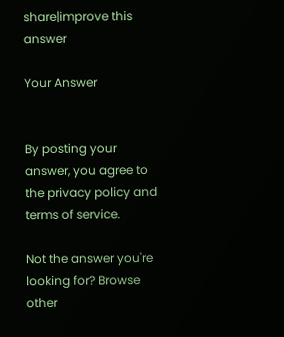share|improve this answer

Your Answer


By posting your answer, you agree to the privacy policy and terms of service.

Not the answer you're looking for? Browse other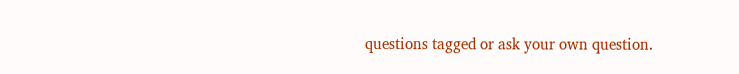questions tagged or ask your own question.